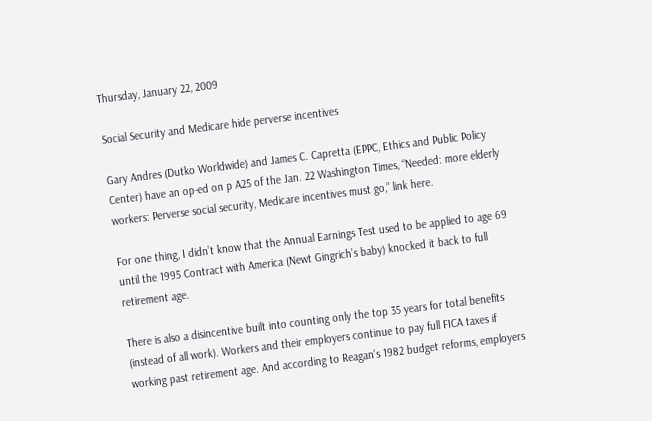Thursday, January 22, 2009

Social Security and Medicare hide perverse incentives

Gary Andres (Dutko Worldwide) and James C. Capretta (EPPC, Ethics and Public Policy Center) have an op-ed on p A25 of the Jan. 22 Washington Times, “Needed: more elderly workers: Perverse social security, Medicare incentives must go,” link here.

For one thing, I didn’t know that the Annual Earnings Test used to be applied to age 69 until the 1995 Contract with America (Newt Gingrich’s baby) knocked it back to full retirement age.

There is also a disincentive built into counting only the top 35 years for total benefits (instead of all work). Workers and their employers continue to pay full FICA taxes if working past retirement age. And according to Reagan’s 1982 budget reforms, employers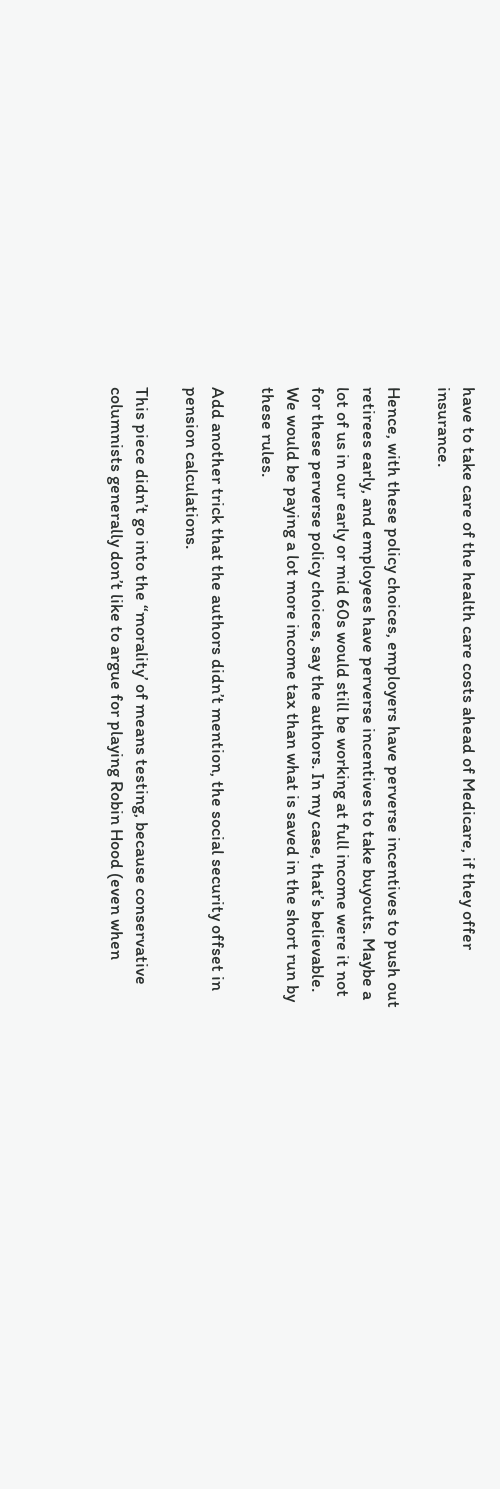have to take care of the health care costs ahead of Medicare, if they offer insurance.

Hence, with these policy choices, employers have perverse incentives to push out retirees early, and employees have perverse incentives to take buyouts. Maybe a lot of us in our early or mid 60s would still be working at full income were it not for these perverse policy choices, say the authors. In my case, that’s believable. We would be paying a lot more income tax than what is saved in the short run by these rules.

Add another trick that the authors didn’t mention, the social security offset in pension calculations.

This piece didn’t go into the “morality’ of means testing, because conservative columnists generally don’t like to argue for playing Robin Hood (even when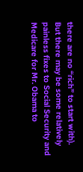there are no “rich” to start with). But there may be some relatively painless fixes to Social Security and Medicare for Mr. Obama to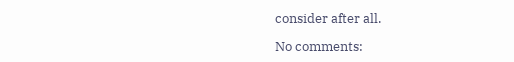consider after all.

No comments: